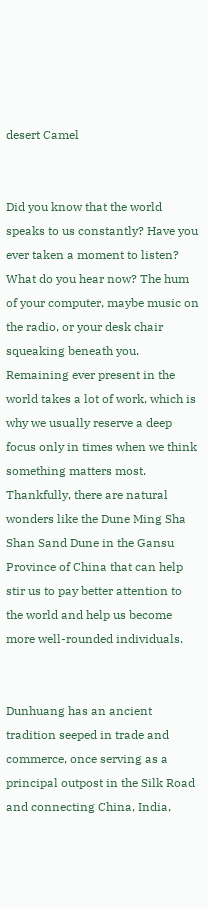desert Camel


Did you know that the world speaks to us constantly? Have you ever taken a moment to listen? What do you hear now? The hum of your computer, maybe music on the radio, or your desk chair squeaking beneath you. Remaining ever present in the world takes a lot of work, which is why we usually reserve a deep focus only in times when we think something matters most. Thankfully, there are natural wonders like the Dune Ming Sha Shan Sand Dune in the Gansu Province of China that can help stir us to pay better attention to the world and help us become more well-rounded individuals.


Dunhuang has an ancient tradition seeped in trade and commerce, once serving as a principal outpost in the Silk Road and connecting China, India,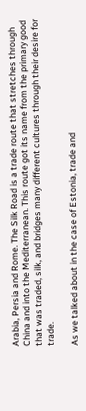Arabia, Persia and Rome. The Silk Road is a trade route that stretches through China and into the Mediterranean. This route got its name from the primary good that was traded, silk, and bridges many different cultures through their desire for trade.

As we talked about in the case of Estonia, trade and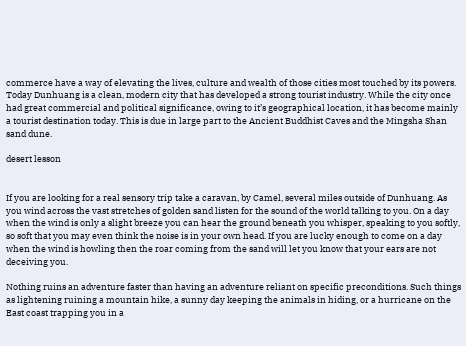commerce have a way of elevating the lives, culture and wealth of those cities most touched by its powers. Today Dunhuang is a clean, modern city that has developed a strong tourist industry. While the city once had great commercial and political significance, owing to it’s geographical location, it has become mainly a tourist destination today. This is due in large part to the Ancient Buddhist Caves and the Mingsha Shan sand dune.

desert lesson


If you are looking for a real sensory trip take a caravan, by Camel, several miles outside of Dunhuang. As you wind across the vast stretches of golden sand listen for the sound of the world talking to you. On a day when the wind is only a slight breeze you can hear the ground beneath you whisper, speaking to you softly, so soft that you may even think the noise is in your own head. If you are lucky enough to come on a day when the wind is howling then the roar coming from the sand will let you know that your ears are not deceiving you.

Nothing ruins an adventure faster than having an adventure reliant on specific preconditions. Such things as lightening ruining a mountain hike, a sunny day keeping the animals in hiding, or a hurricane on the East coast trapping you in a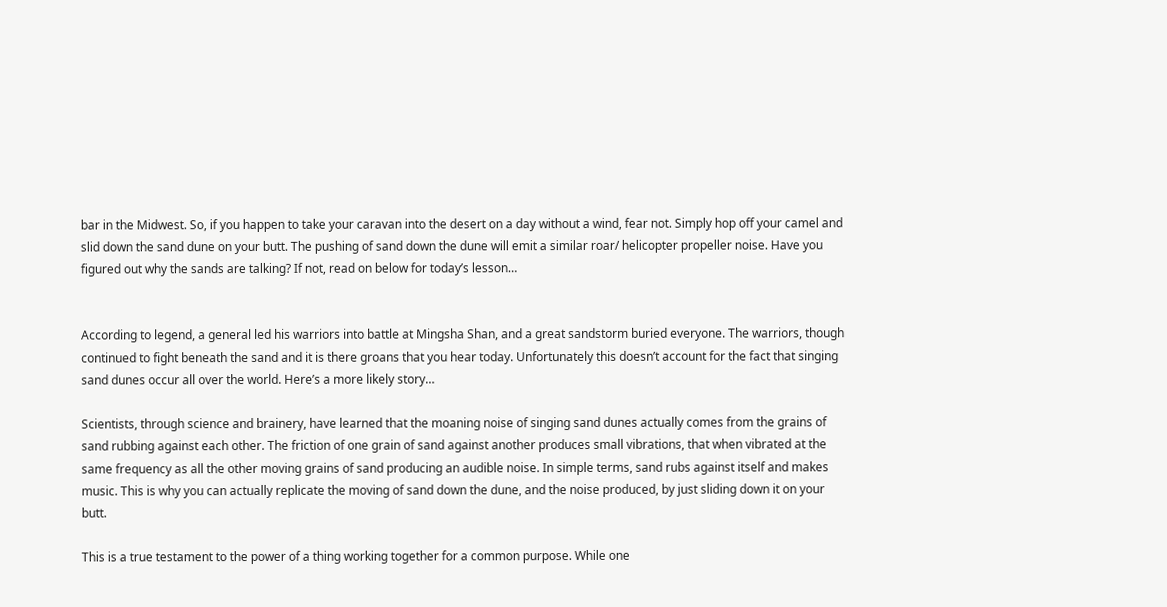bar in the Midwest. So, if you happen to take your caravan into the desert on a day without a wind, fear not. Simply hop off your camel and slid down the sand dune on your butt. The pushing of sand down the dune will emit a similar roar/ helicopter propeller noise. Have you figured out why the sands are talking? If not, read on below for today’s lesson…


According to legend, a general led his warriors into battle at Mingsha Shan, and a great sandstorm buried everyone. The warriors, though continued to fight beneath the sand and it is there groans that you hear today. Unfortunately this doesn’t account for the fact that singing sand dunes occur all over the world. Here’s a more likely story…

Scientists, through science and brainery, have learned that the moaning noise of singing sand dunes actually comes from the grains of sand rubbing against each other. The friction of one grain of sand against another produces small vibrations, that when vibrated at the same frequency as all the other moving grains of sand producing an audible noise. In simple terms, sand rubs against itself and makes music. This is why you can actually replicate the moving of sand down the dune, and the noise produced, by just sliding down it on your butt.

This is a true testament to the power of a thing working together for a common purpose. While one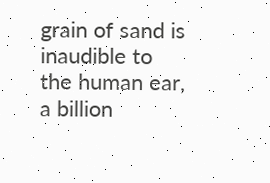grain of sand is inaudible to the human ear, a billion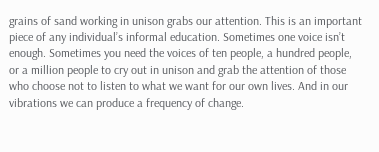grains of sand working in unison grabs our attention. This is an important piece of any individual’s informal education. Sometimes one voice isn’t enough. Sometimes you need the voices of ten people, a hundred people, or a million people to cry out in unison and grab the attention of those who choose not to listen to what we want for our own lives. And in our vibrations we can produce a frequency of change.